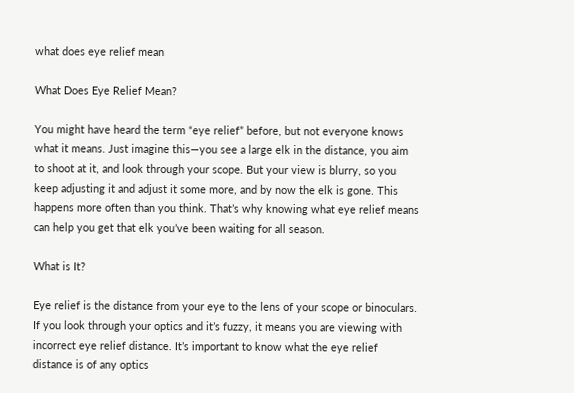what does eye relief mean

What Does Eye Relief Mean?

You might have heard the term “eye relief” before, but not everyone knows what it means. Just imagine this—you see a large elk in the distance, you aim to shoot at it, and look through your scope. But your view is blurry, so you keep adjusting it and adjust it some more, and by now the elk is gone. This happens more often than you think. That’s why knowing what eye relief means can help you get that elk you’ve been waiting for all season.

What is It?

Eye relief is the distance from your eye to the lens of your scope or binoculars. If you look through your optics and it’s fuzzy, it means you are viewing with incorrect eye relief distance. It’s important to know what the eye relief distance is of any optics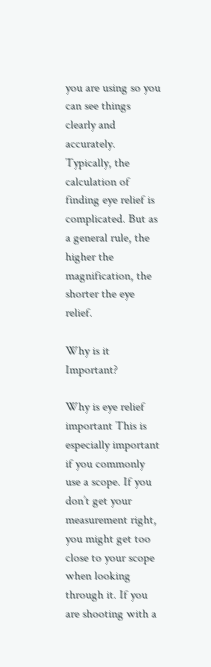you are using so you can see things clearly and accurately. Typically, the calculation of finding eye relief is complicated. But as a general rule, the higher the magnification, the shorter the eye relief.

Why is it Important?

Why is eye relief important This is especially important if you commonly use a scope. If you don’t get your measurement right, you might get too close to your scope when looking through it. If you are shooting with a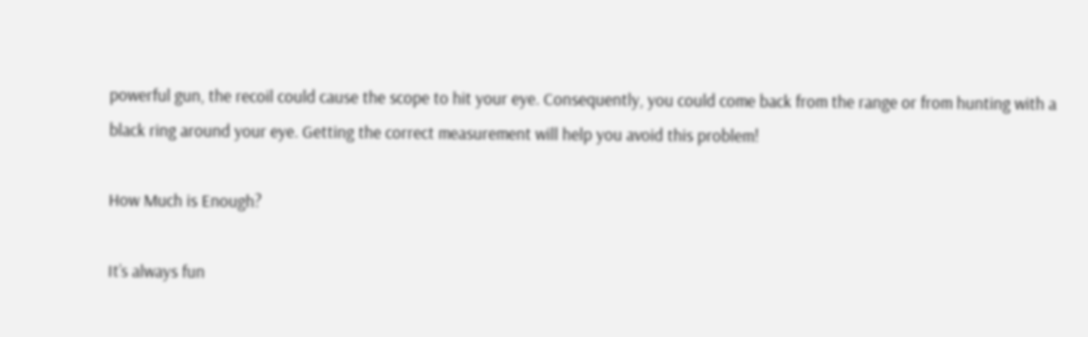powerful gun, the recoil could cause the scope to hit your eye. Consequently, you could come back from the range or from hunting with a black ring around your eye. Getting the correct measurement will help you avoid this problem!

How Much is Enough?

It’s always fun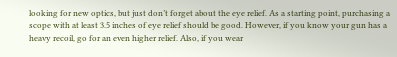looking for new optics, but just don’t forget about the eye relief. As a starting point, purchasing a scope with at least 3.5 inches of eye relief should be good. However, if you know your gun has a heavy recoil, go for an even higher relief. Also, if you wear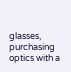glasses, purchasing optics with a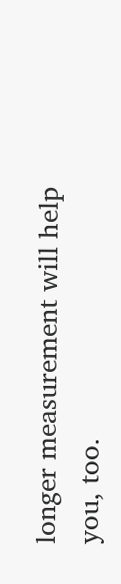longer measurement will help you, too.